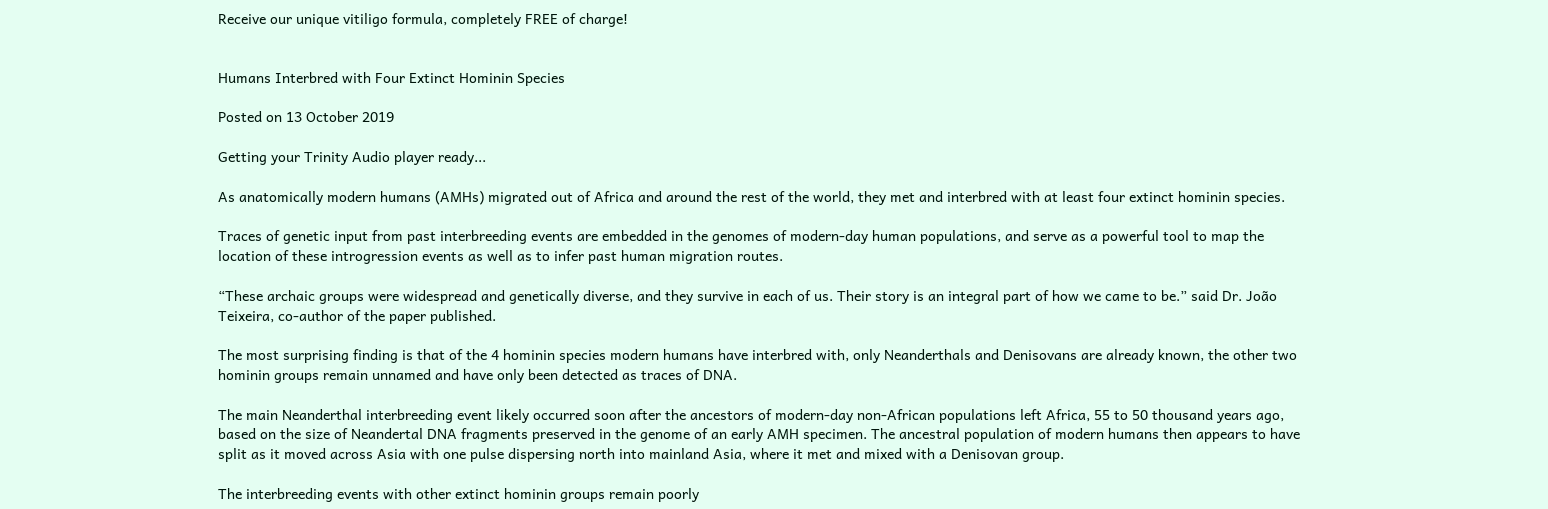Receive our unique vitiligo formula, completely FREE of charge!


Humans Interbred with Four Extinct Hominin Species

Posted on 13 October 2019

Getting your Trinity Audio player ready...

As anatomically modern humans (AMHs) migrated out of Africa and around the rest of the world, they met and interbred with at least four extinct hominin species.

Traces of genetic input from past interbreeding events are embedded in the genomes of modern-day human populations, and serve as a powerful tool to map the location of these introgression events as well as to infer past human migration routes.

“These archaic groups were widespread and genetically diverse, and they survive in each of us. Their story is an integral part of how we came to be.” said Dr. João Teixeira, co-author of the paper published.

The most surprising finding is that of the 4 hominin species modern humans have interbred with, only Neanderthals and Denisovans are already known, the other two hominin groups remain unnamed and have only been detected as traces of DNA.

The main Neanderthal interbreeding event likely occurred soon after the ancestors of modern-day non-African populations left Africa, 55 to 50 thousand years ago, based on the size of Neandertal DNA fragments preserved in the genome of an early AMH specimen. The ancestral population of modern humans then appears to have split as it moved across Asia with one pulse dispersing north into mainland Asia, where it met and mixed with a Denisovan group.

The interbreeding events with other extinct hominin groups remain poorly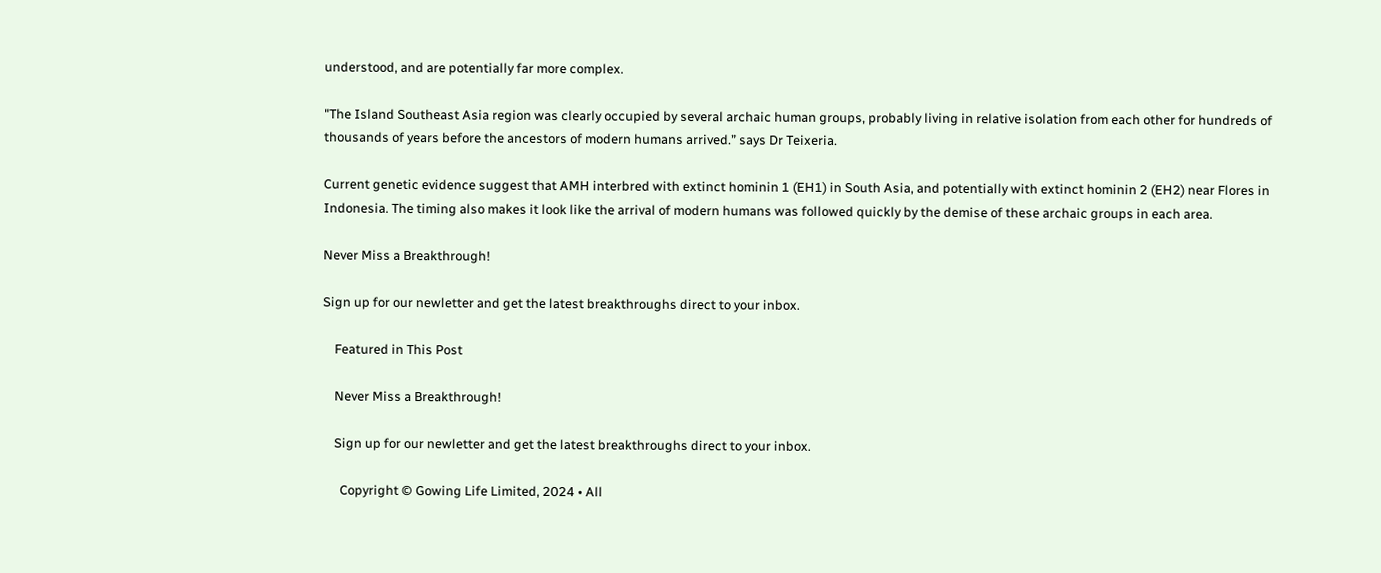understood, and are potentially far more complex.

"The Island Southeast Asia region was clearly occupied by several archaic human groups, probably living in relative isolation from each other for hundreds of thousands of years before the ancestors of modern humans arrived.” says Dr Teixeria.

Current genetic evidence suggest that AMH interbred with extinct hominin 1 (EH1) in South Asia, and potentially with extinct hominin 2 (EH2) near Flores in Indonesia. The timing also makes it look like the arrival of modern humans was followed quickly by the demise of these archaic groups in each area.

Never Miss a Breakthrough!

Sign up for our newletter and get the latest breakthroughs direct to your inbox.

    Featured in This Post

    Never Miss a Breakthrough!

    Sign up for our newletter and get the latest breakthroughs direct to your inbox.

      Copyright © Gowing Life Limited, 2024 • All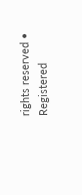rights reserved • Registered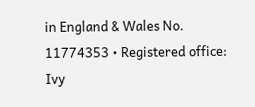in England & Wales No. 11774353 • Registered office: Ivy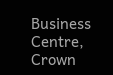Business Centre, Crown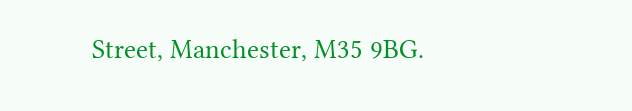Street, Manchester, M35 9BG.